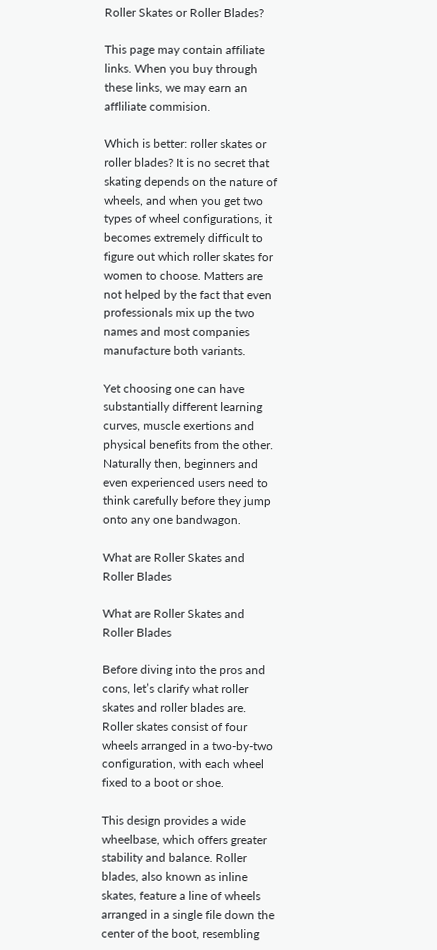Roller Skates or Roller Blades?

This page may contain affiliate links. When you buy through these links, we may earn an affliliate commision.

Which is better: roller skates or roller blades? It is no secret that skating depends on the nature of wheels, and when you get two types of wheel configurations, it becomes extremely difficult to figure out which roller skates for women to choose. Matters are not helped by the fact that even professionals mix up the two names and most companies manufacture both variants.

Yet choosing one can have substantially different learning curves, muscle exertions and physical benefits from the other. Naturally then, beginners and even experienced users need to think carefully before they jump onto any one bandwagon.

What are Roller Skates and Roller Blades

What are Roller Skates and Roller Blades

Before diving into the pros and cons, let’s clarify what roller skates and roller blades are. Roller skates consist of four wheels arranged in a two-by-two configuration, with each wheel fixed to a boot or shoe.

This design provides a wide wheelbase, which offers greater stability and balance. Roller blades, also known as inline skates, feature a line of wheels arranged in a single file down the center of the boot, resembling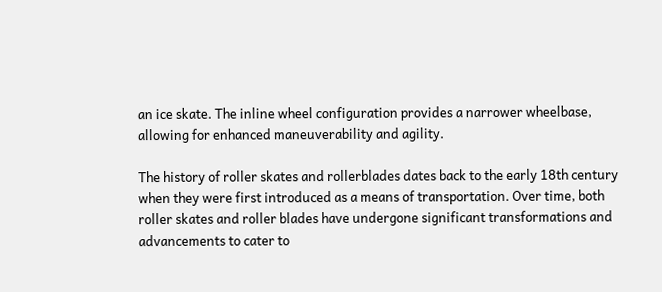an ice skate. The inline wheel configuration provides a narrower wheelbase, allowing for enhanced maneuverability and agility.

The history of roller skates and rollerblades dates back to the early 18th century when they were first introduced as a means of transportation. Over time, both roller skates and roller blades have undergone significant transformations and advancements to cater to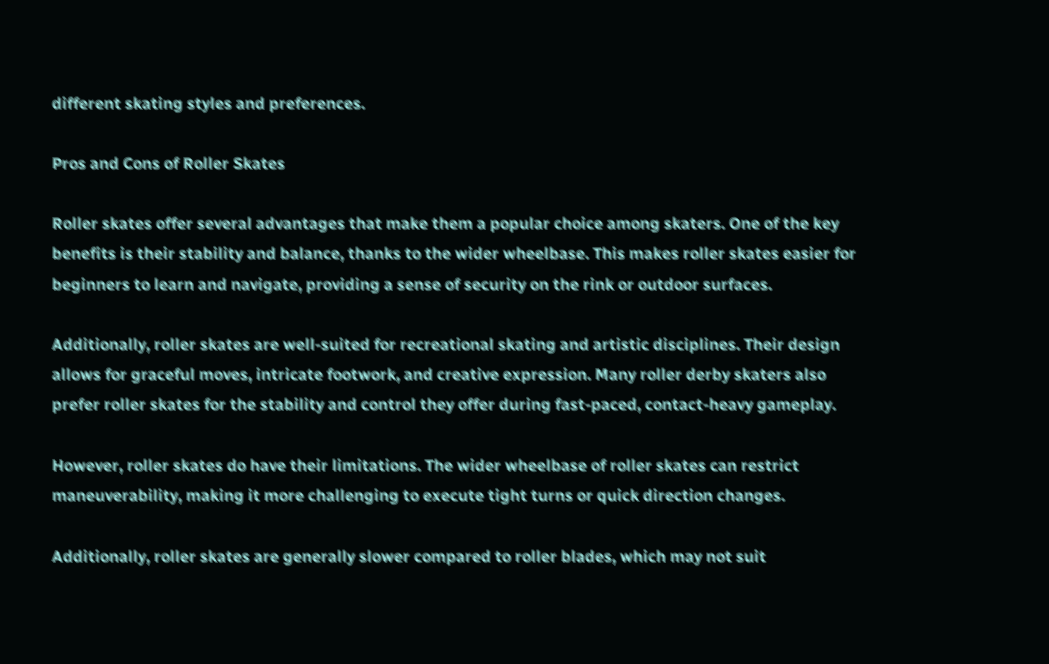different skating styles and preferences.

Pros and Cons of Roller Skates

Roller skates offer several advantages that make them a popular choice among skaters. One of the key benefits is their stability and balance, thanks to the wider wheelbase. This makes roller skates easier for beginners to learn and navigate, providing a sense of security on the rink or outdoor surfaces.

Additionally, roller skates are well-suited for recreational skating and artistic disciplines. Their design allows for graceful moves, intricate footwork, and creative expression. Many roller derby skaters also prefer roller skates for the stability and control they offer during fast-paced, contact-heavy gameplay.

However, roller skates do have their limitations. The wider wheelbase of roller skates can restrict maneuverability, making it more challenging to execute tight turns or quick direction changes.

Additionally, roller skates are generally slower compared to roller blades, which may not suit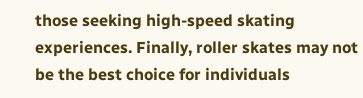those seeking high-speed skating experiences. Finally, roller skates may not be the best choice for individuals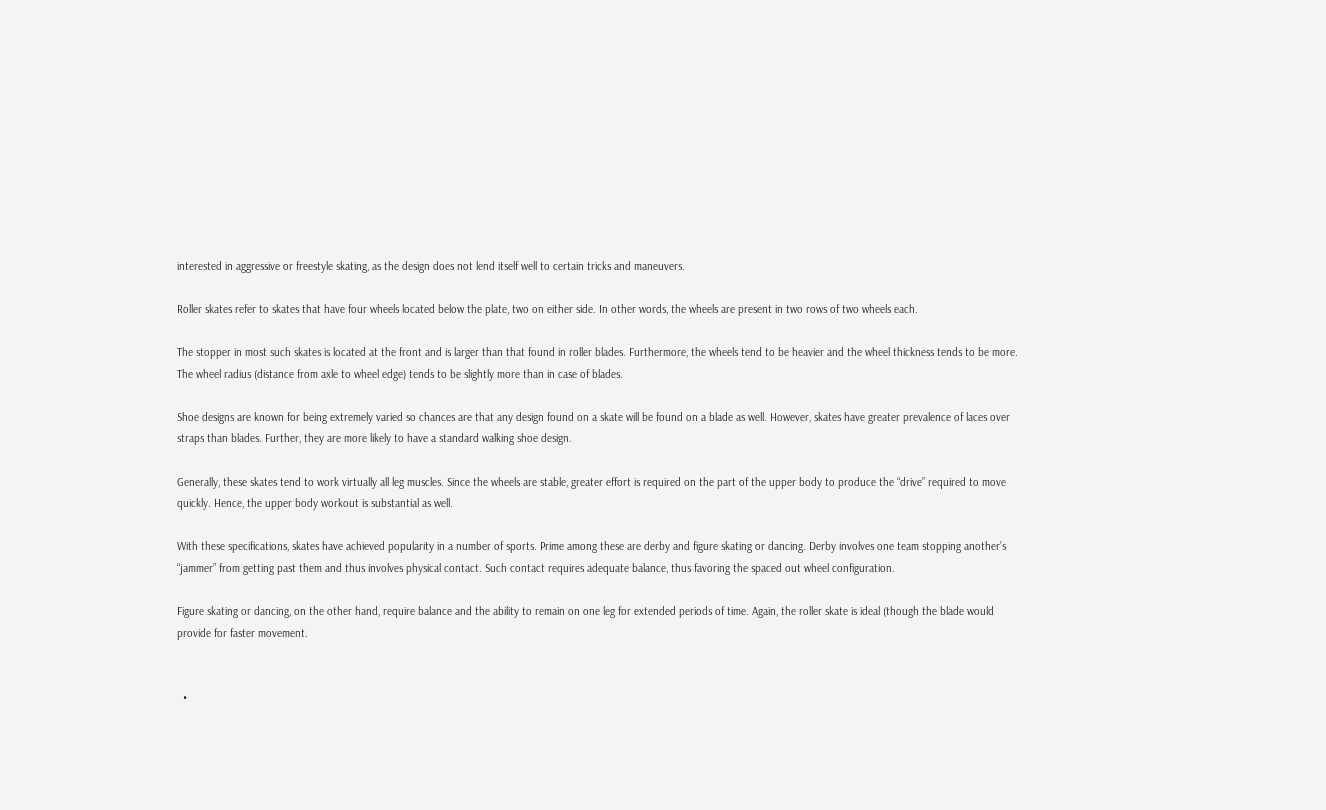interested in aggressive or freestyle skating, as the design does not lend itself well to certain tricks and maneuvers.

Roller skates refer to skates that have four wheels located below the plate, two on either side. In other words, the wheels are present in two rows of two wheels each.

The stopper in most such skates is located at the front and is larger than that found in roller blades. Furthermore, the wheels tend to be heavier and the wheel thickness tends to be more. The wheel radius (distance from axle to wheel edge) tends to be slightly more than in case of blades.

Shoe designs are known for being extremely varied so chances are that any design found on a skate will be found on a blade as well. However, skates have greater prevalence of laces over straps than blades. Further, they are more likely to have a standard walking shoe design.

Generally, these skates tend to work virtually all leg muscles. Since the wheels are stable, greater effort is required on the part of the upper body to produce the “drive” required to move quickly. Hence, the upper body workout is substantial as well.

With these specifications, skates have achieved popularity in a number of sports. Prime among these are derby and figure skating or dancing. Derby involves one team stopping another’s “jammer” from getting past them and thus involves physical contact. Such contact requires adequate balance, thus favoring the spaced out wheel configuration.

Figure skating or dancing, on the other hand, require balance and the ability to remain on one leg for extended periods of time. Again, the roller skate is ideal (though the blade would provide for faster movement.


  •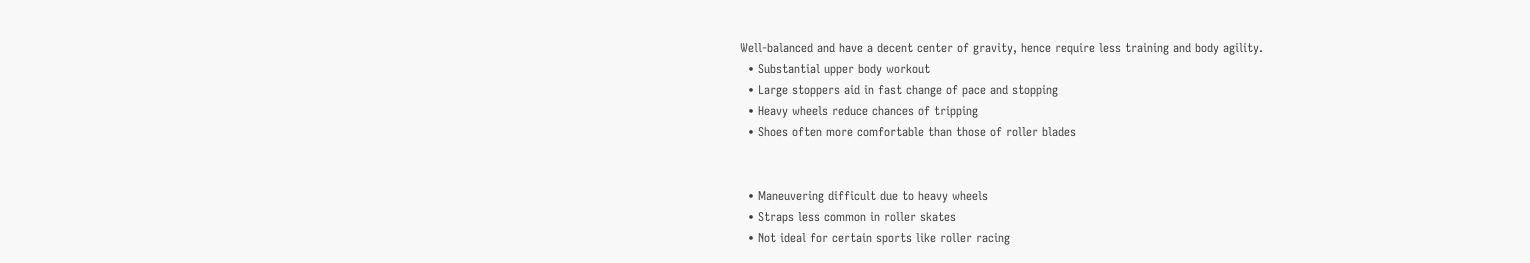Well-balanced and have a decent center of gravity, hence require less training and body agility.
  • Substantial upper body workout
  • Large stoppers aid in fast change of pace and stopping
  • Heavy wheels reduce chances of tripping
  • Shoes often more comfortable than those of roller blades


  • Maneuvering difficult due to heavy wheels
  • Straps less common in roller skates
  • Not ideal for certain sports like roller racing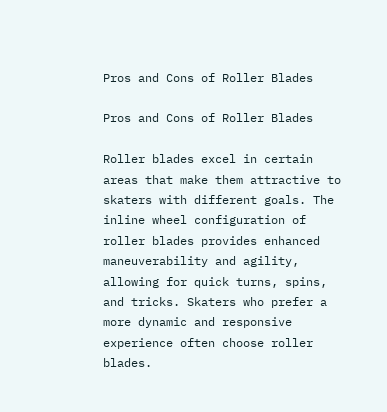Pros and Cons of Roller Blades

Pros and Cons of Roller Blades

Roller blades excel in certain areas that make them attractive to skaters with different goals. The inline wheel configuration of roller blades provides enhanced maneuverability and agility, allowing for quick turns, spins, and tricks. Skaters who prefer a more dynamic and responsive experience often choose roller blades.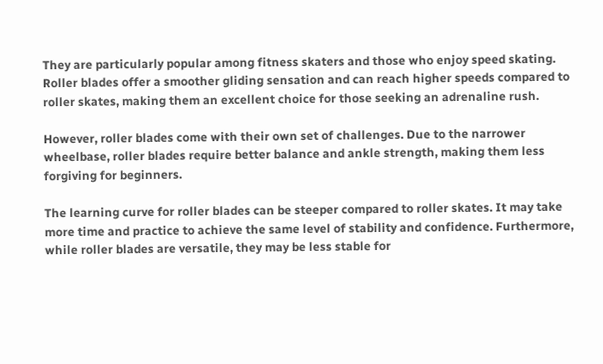They are particularly popular among fitness skaters and those who enjoy speed skating. Roller blades offer a smoother gliding sensation and can reach higher speeds compared to roller skates, making them an excellent choice for those seeking an adrenaline rush.

However, roller blades come with their own set of challenges. Due to the narrower wheelbase, roller blades require better balance and ankle strength, making them less forgiving for beginners.

The learning curve for roller blades can be steeper compared to roller skates. It may take more time and practice to achieve the same level of stability and confidence. Furthermore, while roller blades are versatile, they may be less stable for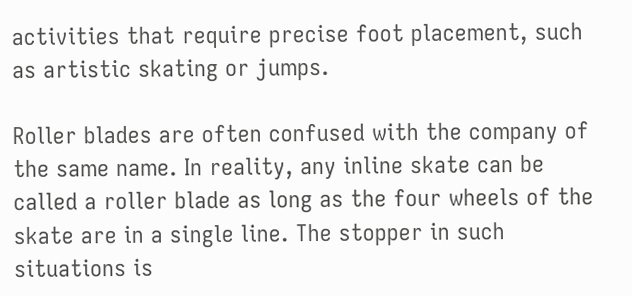activities that require precise foot placement, such as artistic skating or jumps.

Roller blades are often confused with the company of the same name. In reality, any inline skate can be called a roller blade as long as the four wheels of the skate are in a single line. The stopper in such situations is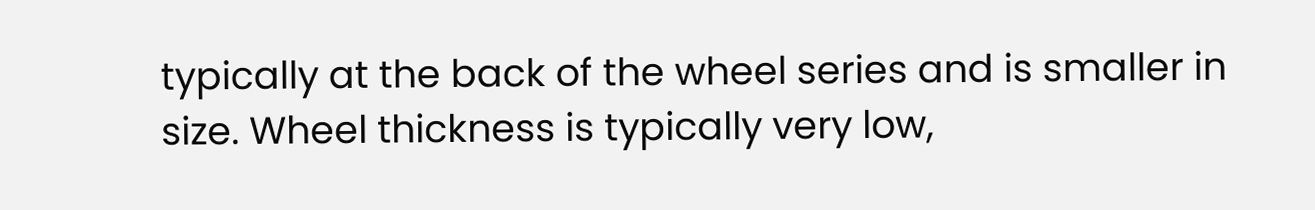typically at the back of the wheel series and is smaller in size. Wheel thickness is typically very low,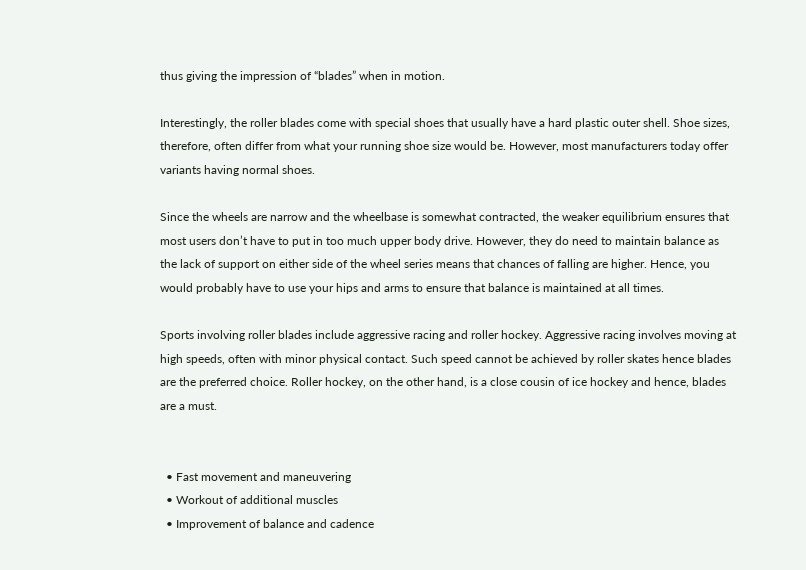thus giving the impression of “blades” when in motion.

Interestingly, the roller blades come with special shoes that usually have a hard plastic outer shell. Shoe sizes, therefore, often differ from what your running shoe size would be. However, most manufacturers today offer variants having normal shoes.

Since the wheels are narrow and the wheelbase is somewhat contracted, the weaker equilibrium ensures that most users don’t have to put in too much upper body drive. However, they do need to maintain balance as the lack of support on either side of the wheel series means that chances of falling are higher. Hence, you would probably have to use your hips and arms to ensure that balance is maintained at all times.

Sports involving roller blades include aggressive racing and roller hockey. Aggressive racing involves moving at high speeds, often with minor physical contact. Such speed cannot be achieved by roller skates hence blades are the preferred choice. Roller hockey, on the other hand, is a close cousin of ice hockey and hence, blades are a must.


  • Fast movement and maneuvering
  • Workout of additional muscles
  • Improvement of balance and cadence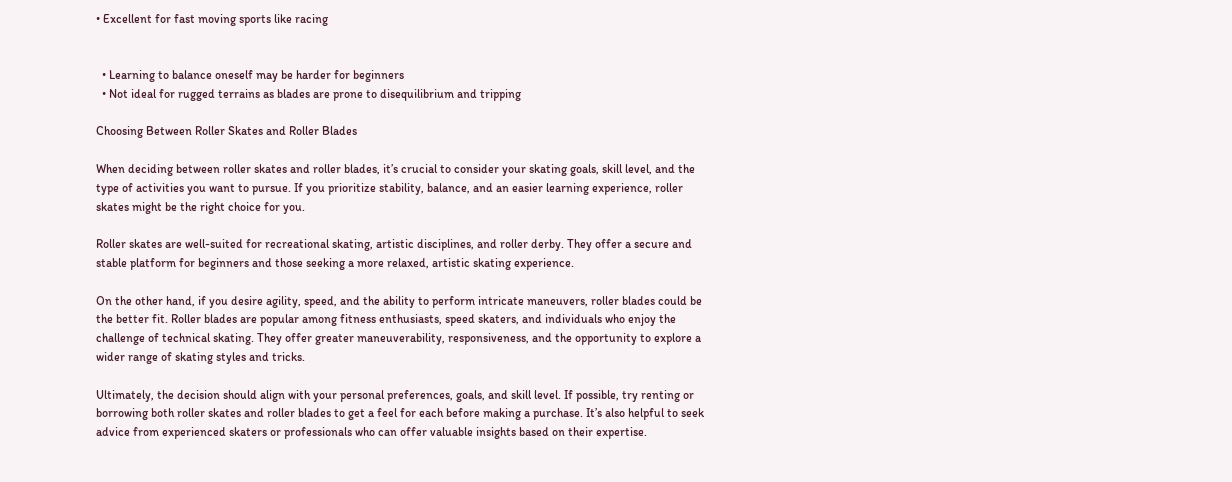• Excellent for fast moving sports like racing


  • Learning to balance oneself may be harder for beginners
  • Not ideal for rugged terrains as blades are prone to disequilibrium and tripping

Choosing Between Roller Skates and Roller Blades

When deciding between roller skates and roller blades, it’s crucial to consider your skating goals, skill level, and the type of activities you want to pursue. If you prioritize stability, balance, and an easier learning experience, roller skates might be the right choice for you.

Roller skates are well-suited for recreational skating, artistic disciplines, and roller derby. They offer a secure and stable platform for beginners and those seeking a more relaxed, artistic skating experience.

On the other hand, if you desire agility, speed, and the ability to perform intricate maneuvers, roller blades could be the better fit. Roller blades are popular among fitness enthusiasts, speed skaters, and individuals who enjoy the challenge of technical skating. They offer greater maneuverability, responsiveness, and the opportunity to explore a wider range of skating styles and tricks.

Ultimately, the decision should align with your personal preferences, goals, and skill level. If possible, try renting or borrowing both roller skates and roller blades to get a feel for each before making a purchase. It’s also helpful to seek advice from experienced skaters or professionals who can offer valuable insights based on their expertise.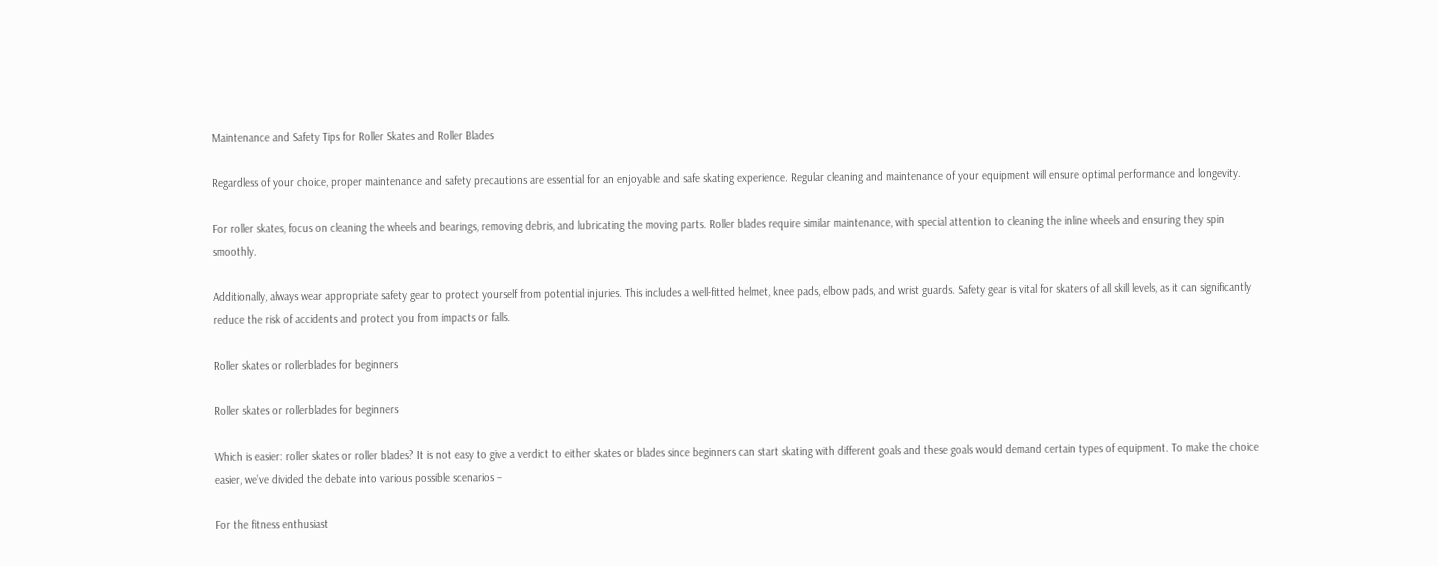Maintenance and Safety Tips for Roller Skates and Roller Blades

Regardless of your choice, proper maintenance and safety precautions are essential for an enjoyable and safe skating experience. Regular cleaning and maintenance of your equipment will ensure optimal performance and longevity.

For roller skates, focus on cleaning the wheels and bearings, removing debris, and lubricating the moving parts. Roller blades require similar maintenance, with special attention to cleaning the inline wheels and ensuring they spin smoothly.

Additionally, always wear appropriate safety gear to protect yourself from potential injuries. This includes a well-fitted helmet, knee pads, elbow pads, and wrist guards. Safety gear is vital for skaters of all skill levels, as it can significantly reduce the risk of accidents and protect you from impacts or falls.

Roller skates or rollerblades for beginners

Roller skates or rollerblades for beginners

Which is easier: roller skates or roller blades? It is not easy to give a verdict to either skates or blades since beginners can start skating with different goals and these goals would demand certain types of equipment. To make the choice easier, we’ve divided the debate into various possible scenarios –

For the fitness enthusiast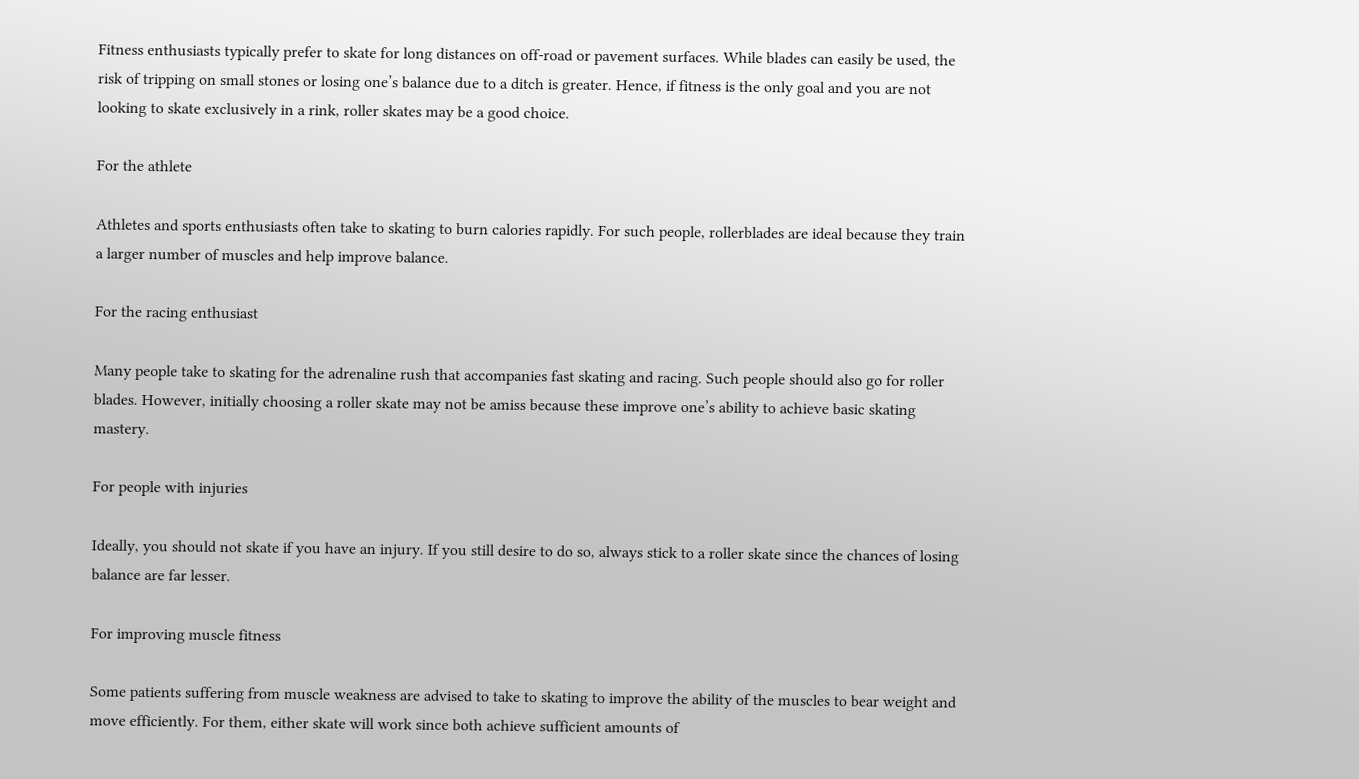Fitness enthusiasts typically prefer to skate for long distances on off-road or pavement surfaces. While blades can easily be used, the risk of tripping on small stones or losing one’s balance due to a ditch is greater. Hence, if fitness is the only goal and you are not looking to skate exclusively in a rink, roller skates may be a good choice.

For the athlete

Athletes and sports enthusiasts often take to skating to burn calories rapidly. For such people, rollerblades are ideal because they train a larger number of muscles and help improve balance.

For the racing enthusiast

Many people take to skating for the adrenaline rush that accompanies fast skating and racing. Such people should also go for roller blades. However, initially choosing a roller skate may not be amiss because these improve one’s ability to achieve basic skating mastery.

For people with injuries

Ideally, you should not skate if you have an injury. If you still desire to do so, always stick to a roller skate since the chances of losing balance are far lesser.

For improving muscle fitness

Some patients suffering from muscle weakness are advised to take to skating to improve the ability of the muscles to bear weight and move efficiently. For them, either skate will work since both achieve sufficient amounts of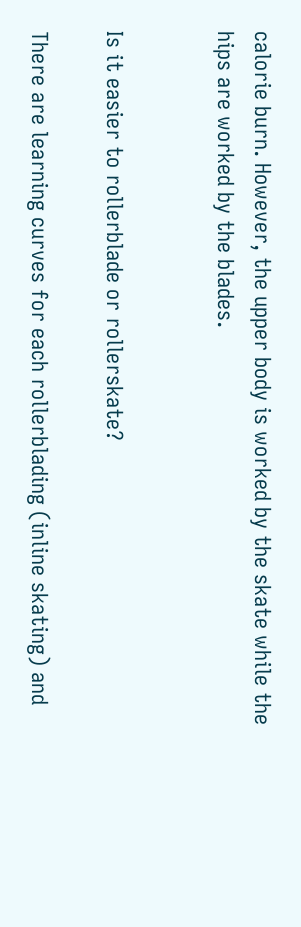calorie burn. However, the upper body is worked by the skate while the hips are worked by the blades.


Is it easier to rollerblade or rollerskate?

There are learning curves for each rollerblading (inline skating) and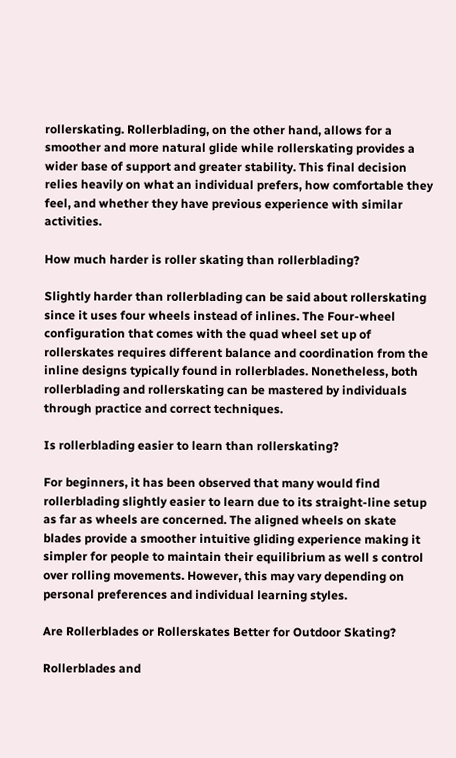rollerskating. Rollerblading, on the other hand, allows for a smoother and more natural glide while rollerskating provides a wider base of support and greater stability. This final decision relies heavily on what an individual prefers, how comfortable they feel, and whether they have previous experience with similar activities.

How much harder is roller skating than rollerblading?

Slightly harder than rollerblading can be said about rollerskating since it uses four wheels instead of inlines. The Four-wheel configuration that comes with the quad wheel set up of rollerskates requires different balance and coordination from the inline designs typically found in rollerblades. Nonetheless, both rollerblading and rollerskating can be mastered by individuals through practice and correct techniques.

Is rollerblading easier to learn than rollerskating?

For beginners, it has been observed that many would find rollerblading slightly easier to learn due to its straight-line setup as far as wheels are concerned. The aligned wheels on skate blades provide a smoother intuitive gliding experience making it simpler for people to maintain their equilibrium as well s control over rolling movements. However, this may vary depending on personal preferences and individual learning styles.

Are Rollerblades or Rollerskates Better for Outdoor Skating?

Rollerblades and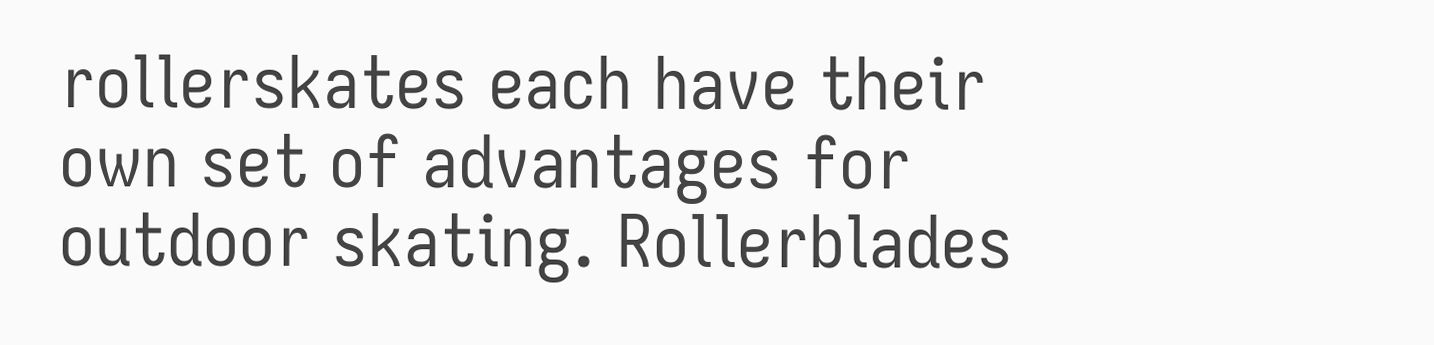rollerskates each have their own set of advantages for outdoor skating. Rollerblades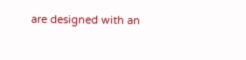are designed with an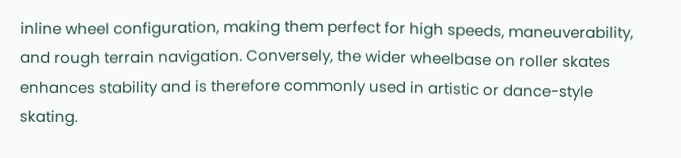inline wheel configuration, making them perfect for high speeds, maneuverability, and rough terrain navigation. Conversely, the wider wheelbase on roller skates enhances stability and is therefore commonly used in artistic or dance-style skating.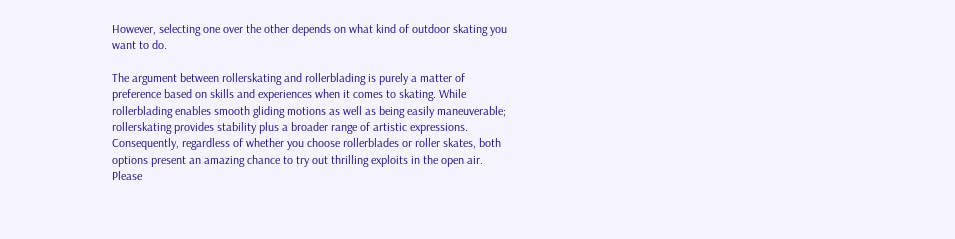However, selecting one over the other depends on what kind of outdoor skating you want to do.

The argument between rollerskating and rollerblading is purely a matter of preference based on skills and experiences when it comes to skating. While rollerblading enables smooth gliding motions as well as being easily maneuverable; rollerskating provides stability plus a broader range of artistic expressions. Consequently, regardless of whether you choose rollerblades or roller skates, both options present an amazing chance to try out thrilling exploits in the open air. Please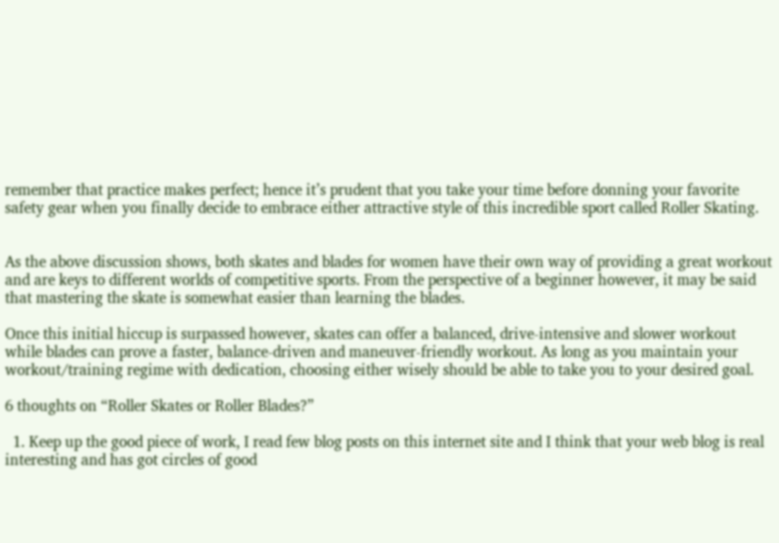remember that practice makes perfect; hence it’s prudent that you take your time before donning your favorite safety gear when you finally decide to embrace either attractive style of this incredible sport called Roller Skating.


As the above discussion shows, both skates and blades for women have their own way of providing a great workout and are keys to different worlds of competitive sports. From the perspective of a beginner however, it may be said that mastering the skate is somewhat easier than learning the blades.

Once this initial hiccup is surpassed however, skates can offer a balanced, drive-intensive and slower workout while blades can prove a faster, balance-driven and maneuver-friendly workout. As long as you maintain your workout/training regime with dedication, choosing either wisely should be able to take you to your desired goal.

6 thoughts on “Roller Skates or Roller Blades?”

  1. Keep up the good piece of work, I read few blog posts on this internet site and I think that your web blog is real interesting and has got circles of good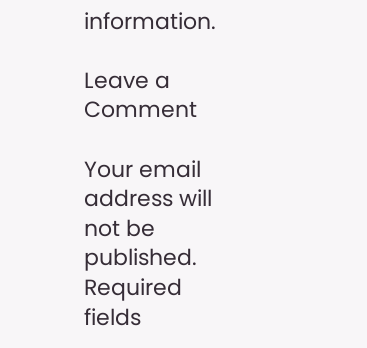information.

Leave a Comment

Your email address will not be published. Required fields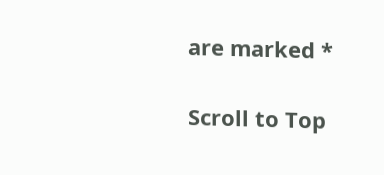are marked *

Scroll to Top